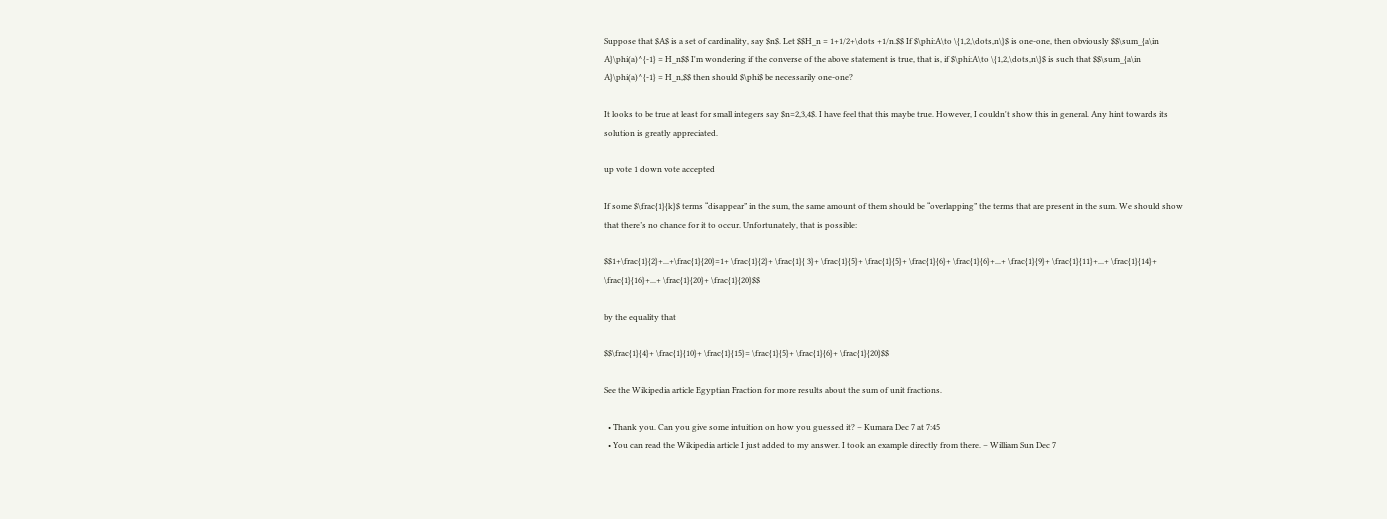Suppose that $A$ is a set of cardinality, say $n$. Let $$H_n = 1+1/2+\dots +1/n.$$ If $\phi:A\to \{1,2,\dots,n\}$ is one-one, then obviously $$\sum_{a\in A}\phi(a)^{-1} = H_n$$ I'm wondering if the converse of the above statement is true, that is, if $\phi:A\to \{1,2,\dots,n\}$ is such that $$\sum_{a\in A}\phi(a)^{-1} = H_n,$$ then should $\phi$ be necessarily one-one?

It looks to be true at least for small integers say $n=2,3,4$. I have feel that this maybe true. However, I couldn't show this in general. Any hint towards its solution is greatly appreciated.

up vote 1 down vote accepted

If some $\frac{1}{k}$ terms “disappear” in the sum, the same amount of them should be “overlapping” the terms that are present in the sum. We should show that there’s no chance for it to occur. Unfortunately, that is possible:

$$1+\frac{1}{2}+...+\frac{1}{20}=1+ \frac{1}{2}+ \frac{1}{ 3}+ \frac{1}{5}+ \frac{1}{5}+ \frac{1}{6}+ \frac{1}{6}+...+ \frac{1}{9}+ \frac{1}{11}+...+ \frac{1}{14}+ \frac{1}{16}+...+ \frac{1}{20}+ \frac{1}{20}$$

by the equality that

$$\frac{1}{4}+ \frac{1}{10}+ \frac{1}{15}= \frac{1}{5}+ \frac{1}{6}+ \frac{1}{20}$$

See the Wikipedia article Egyptian Fraction for more results about the sum of unit fractions.

  • Thank you. Can you give some intuition on how you guessed it? – Kumara Dec 7 at 7:45
  • You can read the Wikipedia article I just added to my answer. I took an example directly from there. – William Sun Dec 7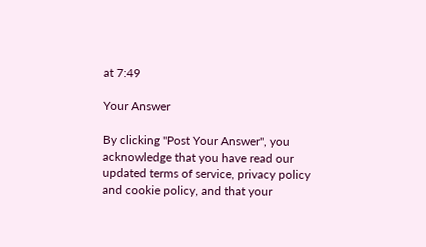at 7:49

Your Answer

By clicking "Post Your Answer", you acknowledge that you have read our updated terms of service, privacy policy and cookie policy, and that your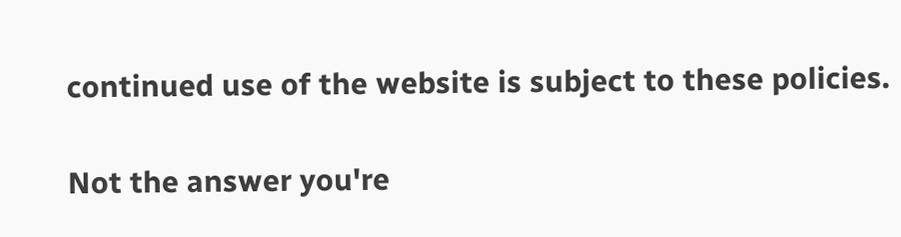continued use of the website is subject to these policies.

Not the answer you're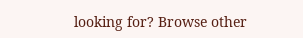looking for? Browse other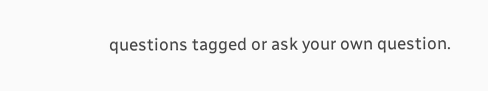questions tagged or ask your own question.